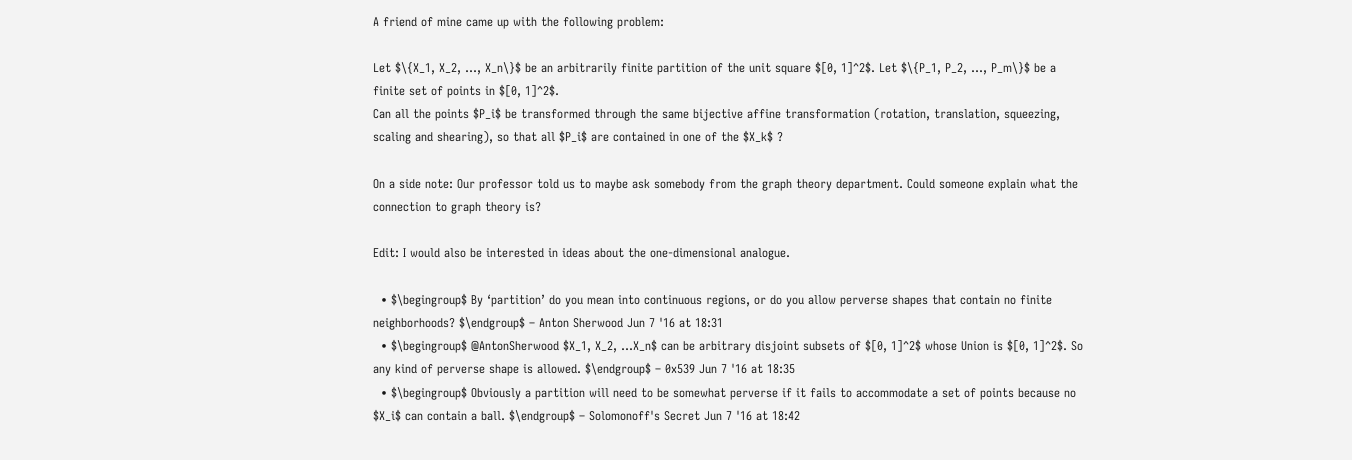A friend of mine came up with the following problem:

Let $\{X_1, X_2, ..., X_n\}$ be an arbitrarily finite partition of the unit square $[0, 1]^2$. Let $\{P_1, P_2, ..., P_m\}$ be a finite set of points in $[0, 1]^2$.
Can all the points $P_i$ be transformed through the same bijective affine transformation (rotation, translation, squeezing, scaling and shearing), so that all $P_i$ are contained in one of the $X_k$ ?

On a side note: Our professor told us to maybe ask somebody from the graph theory department. Could someone explain what the connection to graph theory is?

Edit: I would also be interested in ideas about the one-dimensional analogue.

  • $\begingroup$ By ‘partition’ do you mean into continuous regions, or do you allow perverse shapes that contain no finite neighborhoods? $\endgroup$ – Anton Sherwood Jun 7 '16 at 18:31
  • $\begingroup$ @AntonSherwood $X_1, X_2, ...X_n$ can be arbitrary disjoint subsets of $[0, 1]^2$ whose Union is $[0, 1]^2$. So any kind of perverse shape is allowed. $\endgroup$ – 0x539 Jun 7 '16 at 18:35
  • $\begingroup$ Obviously a partition will need to be somewhat perverse if it fails to accommodate a set of points because no $X_i$ can contain a ball. $\endgroup$ – Solomonoff's Secret Jun 7 '16 at 18:42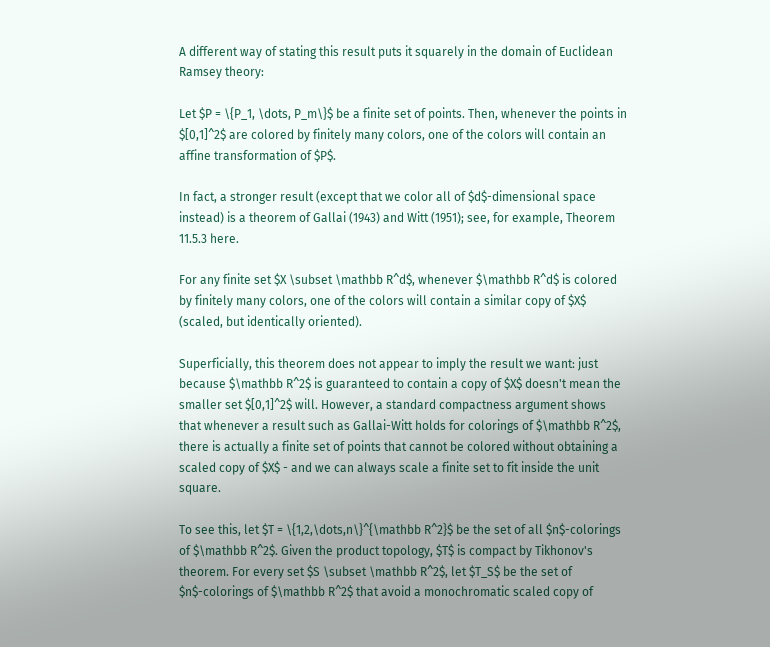A different way of stating this result puts it squarely in the domain of Euclidean Ramsey theory:

Let $P = \{P_1, \dots, P_m\}$ be a finite set of points. Then, whenever the points in $[0,1]^2$ are colored by finitely many colors, one of the colors will contain an affine transformation of $P$.

In fact, a stronger result (except that we color all of $d$-dimensional space instead) is a theorem of Gallai (1943) and Witt (1951); see, for example, Theorem 11.5.3 here.

For any finite set $X \subset \mathbb R^d$, whenever $\mathbb R^d$ is colored by finitely many colors, one of the colors will contain a similar copy of $X$ (scaled, but identically oriented).

Superficially, this theorem does not appear to imply the result we want: just because $\mathbb R^2$ is guaranteed to contain a copy of $X$ doesn't mean the smaller set $[0,1]^2$ will. However, a standard compactness argument shows that whenever a result such as Gallai-Witt holds for colorings of $\mathbb R^2$, there is actually a finite set of points that cannot be colored without obtaining a scaled copy of $X$ - and we can always scale a finite set to fit inside the unit square.

To see this, let $T = \{1,2,\dots,n\}^{\mathbb R^2}$ be the set of all $n$-colorings of $\mathbb R^2$. Given the product topology, $T$ is compact by Tikhonov's theorem. For every set $S \subset \mathbb R^2$, let $T_S$ be the set of $n$-colorings of $\mathbb R^2$ that avoid a monochromatic scaled copy of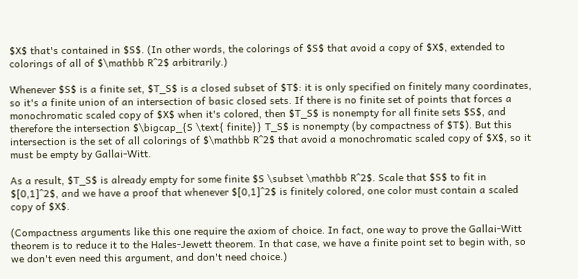$X$ that's contained in $S$. (In other words, the colorings of $S$ that avoid a copy of $X$, extended to colorings of all of $\mathbb R^2$ arbitrarily.)

Whenever $S$ is a finite set, $T_S$ is a closed subset of $T$: it is only specified on finitely many coordinates, so it's a finite union of an intersection of basic closed sets. If there is no finite set of points that forces a monochromatic scaled copy of $X$ when it's colored, then $T_S$ is nonempty for all finite sets $S$, and therefore the intersection $\bigcap_{S \text{ finite}} T_S$ is nonempty (by compactness of $T$). But this intersection is the set of all colorings of $\mathbb R^2$ that avoid a monochromatic scaled copy of $X$, so it must be empty by Gallai-Witt.

As a result, $T_S$ is already empty for some finite $S \subset \mathbb R^2$. Scale that $S$ to fit in $[0,1]^2$, and we have a proof that whenever $[0,1]^2$ is finitely colored, one color must contain a scaled copy of $X$.

(Compactness arguments like this one require the axiom of choice. In fact, one way to prove the Gallai-Witt theorem is to reduce it to the Hales-Jewett theorem. In that case, we have a finite point set to begin with, so we don't even need this argument, and don't need choice.)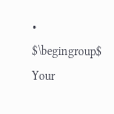• $\begingroup$ Your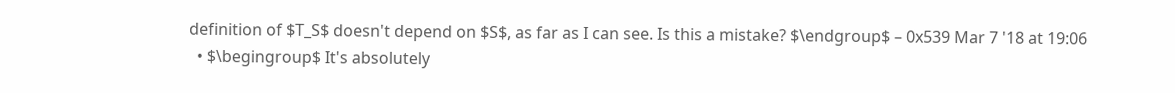definition of $T_S$ doesn't depend on $S$, as far as I can see. Is this a mistake? $\endgroup$ – 0x539 Mar 7 '18 at 19:06
  • $\begingroup$ It's absolutely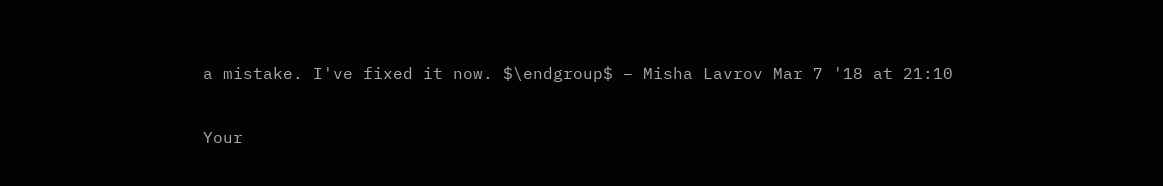a mistake. I've fixed it now. $\endgroup$ – Misha Lavrov Mar 7 '18 at 21:10

Your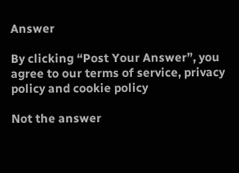Answer

By clicking “Post Your Answer”, you agree to our terms of service, privacy policy and cookie policy

Not the answer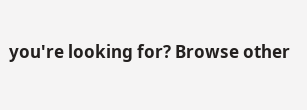you're looking for? Browse other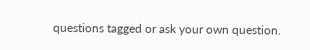questions tagged or ask your own question.